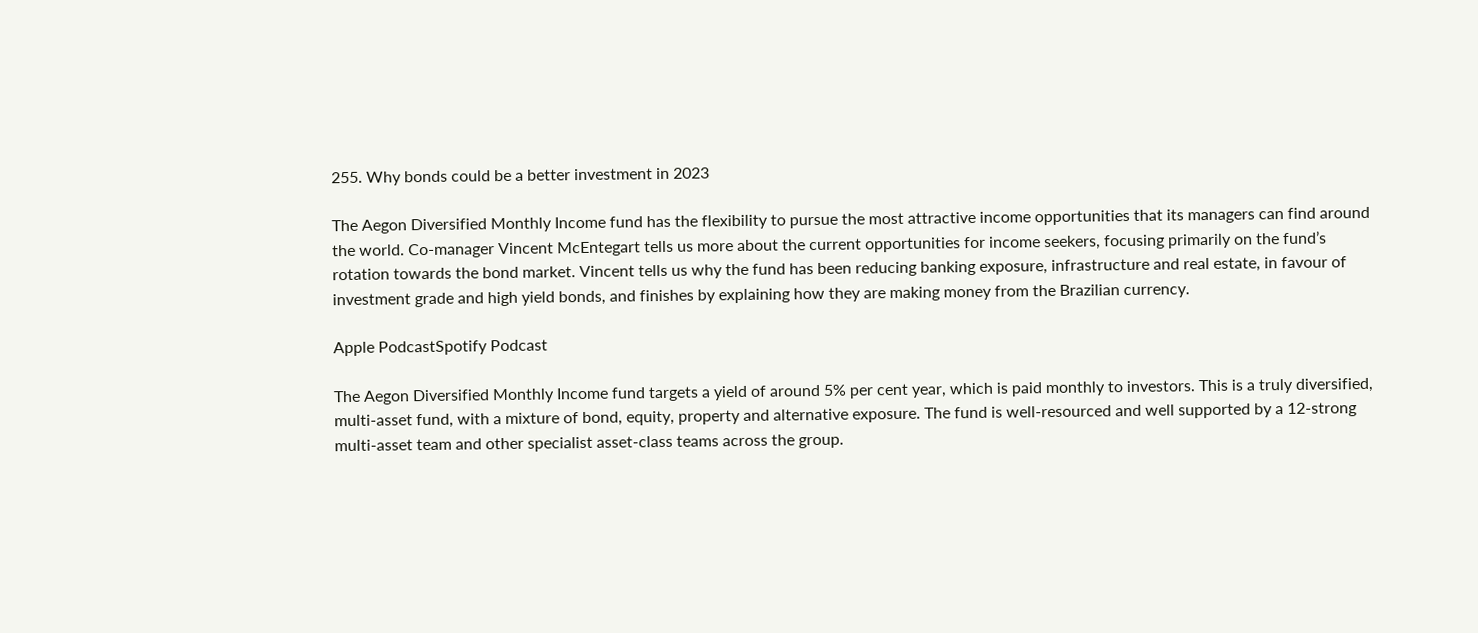255. Why bonds could be a better investment in 2023

The Aegon Diversified Monthly Income fund has the flexibility to pursue the most attractive income opportunities that its managers can find around the world. Co-manager Vincent McEntegart tells us more about the current opportunities for income seekers, focusing primarily on the fund’s rotation towards the bond market. Vincent tells us why the fund has been reducing banking exposure, infrastructure and real estate, in favour of investment grade and high yield bonds, and finishes by explaining how they are making money from the Brazilian currency.

Apple PodcastSpotify Podcast

The Aegon Diversified Monthly Income fund targets a yield of around 5% per cent year, which is paid monthly to investors. This is a truly diversified, multi-asset fund, with a mixture of bond, equity, property and alternative exposure. The fund is well-resourced and well supported by a 12-strong multi-asset team and other specialist asset-class teams across the group.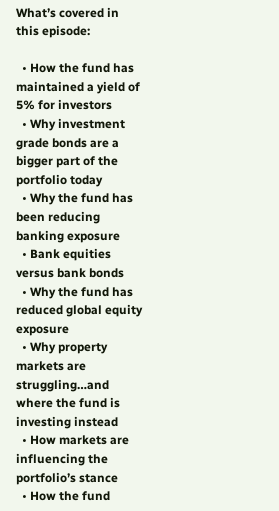What’s covered in this episode:

  • How the fund has maintained a yield of 5% for investors
  • Why investment grade bonds are a bigger part of the portfolio today
  • Why the fund has been reducing banking exposure
  • Bank equities versus bank bonds
  • Why the fund has reduced global equity exposure
  • Why property markets are struggling…and where the fund is investing instead
  • How markets are influencing the portfolio’s stance
  • How the fund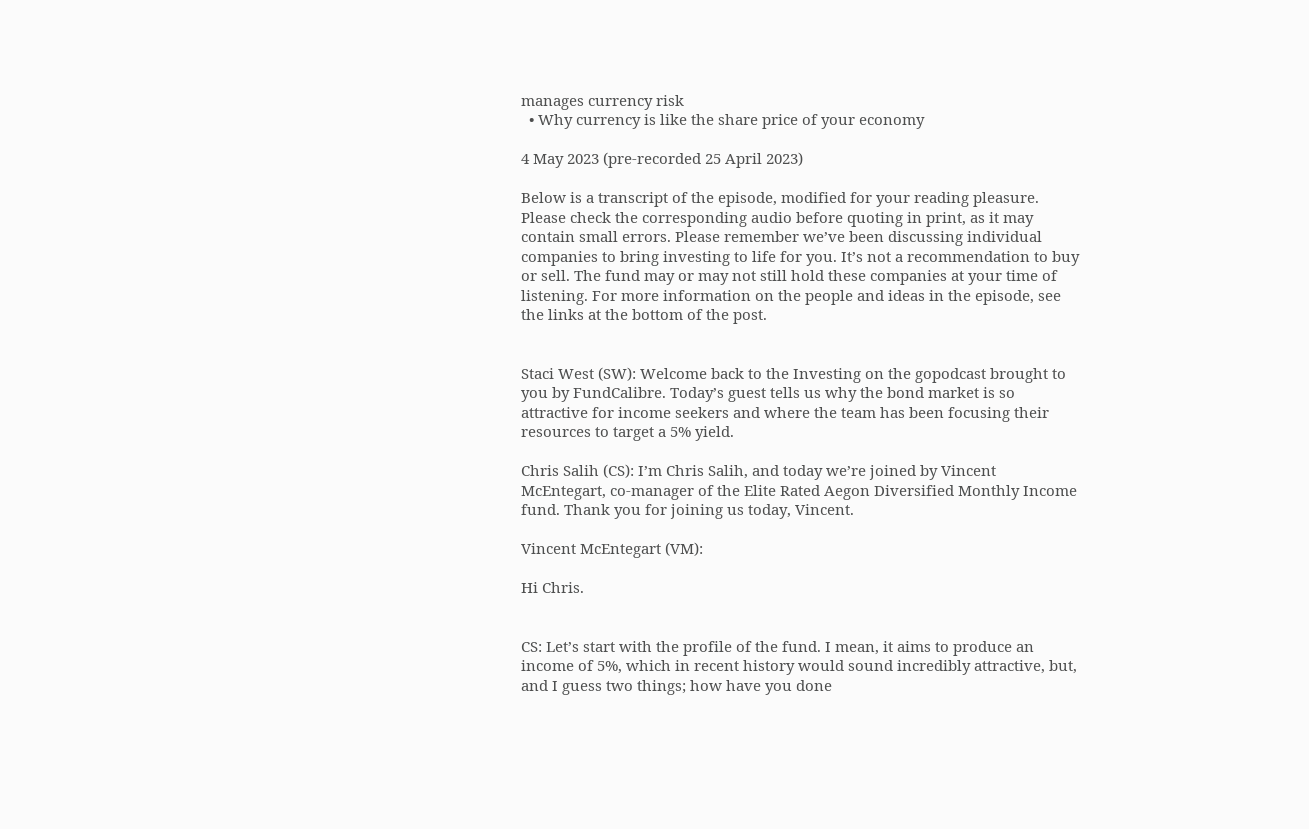manages currency risk
  • Why currency is like the share price of your economy

4 May 2023 (pre-recorded 25 April 2023)

Below is a transcript of the episode, modified for your reading pleasure. Please check the corresponding audio before quoting in print, as it may contain small errors. Please remember we’ve been discussing individual companies to bring investing to life for you. It’s not a recommendation to buy or sell. The fund may or may not still hold these companies at your time of listening. For more information on the people and ideas in the episode, see the links at the bottom of the post.


Staci West (SW): Welcome back to the Investing on the gopodcast brought to you by FundCalibre. Today’s guest tells us why the bond market is so attractive for income seekers and where the team has been focusing their resources to target a 5% yield.

Chris Salih (CS): I’m Chris Salih, and today we’re joined by Vincent McEntegart, co-manager of the Elite Rated Aegon Diversified Monthly Income fund. Thank you for joining us today, Vincent.

Vincent McEntegart (VM):

Hi Chris.


CS: Let’s start with the profile of the fund. I mean, it aims to produce an income of 5%, which in recent history would sound incredibly attractive, but, and I guess two things; how have you done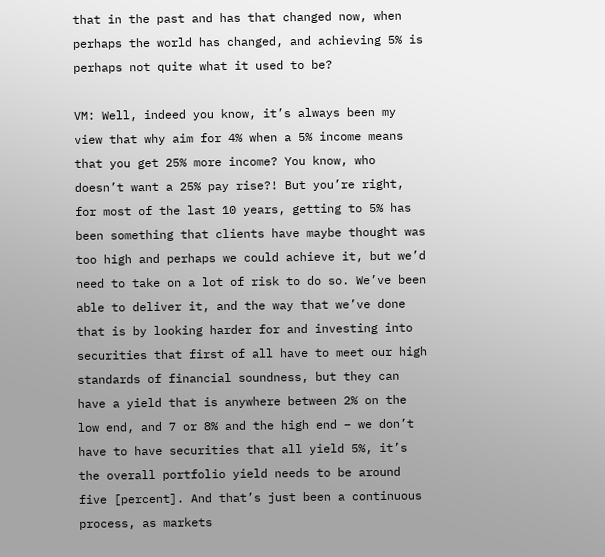that in the past and has that changed now, when perhaps the world has changed, and achieving 5% is perhaps not quite what it used to be?

VM: Well, indeed you know, it’s always been my view that why aim for 4% when a 5% income means that you get 25% more income? You know, who doesn’t want a 25% pay rise?! But you’re right, for most of the last 10 years, getting to 5% has been something that clients have maybe thought was too high and perhaps we could achieve it, but we’d need to take on a lot of risk to do so. We’ve been able to deliver it, and the way that we’ve done that is by looking harder for and investing into securities that first of all have to meet our high standards of financial soundness, but they can have a yield that is anywhere between 2% on the low end, and 7 or 8% and the high end – we don’t have to have securities that all yield 5%, it’s the overall portfolio yield needs to be around five [percent]. And that’s just been a continuous process, as markets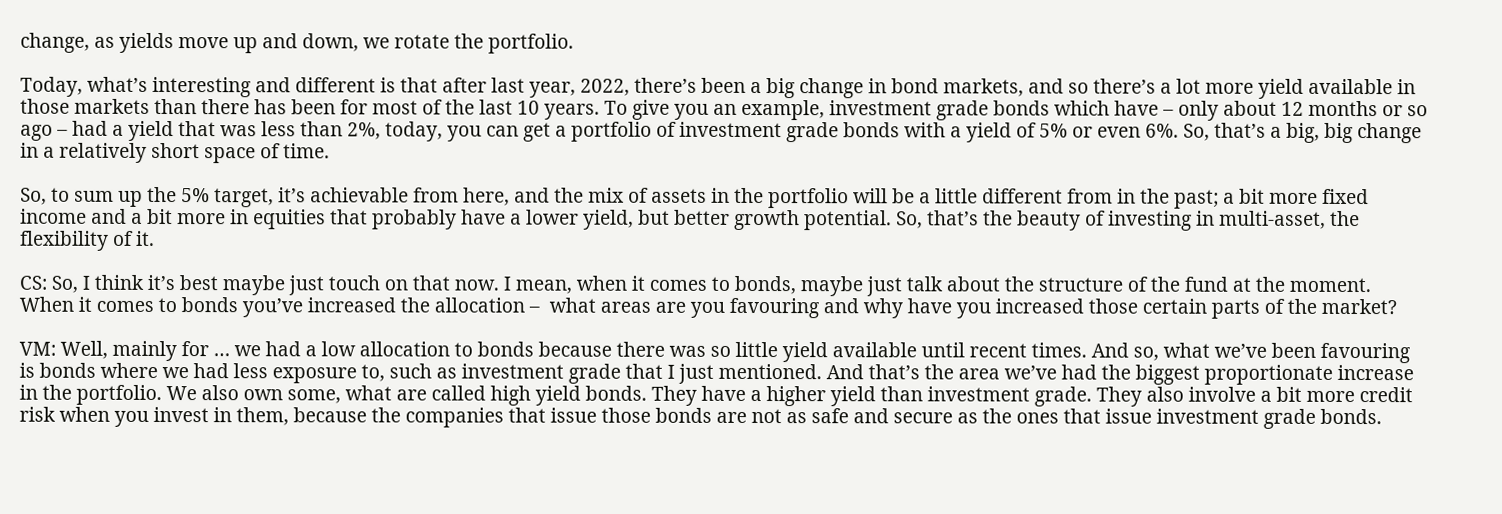change, as yields move up and down, we rotate the portfolio.

Today, what’s interesting and different is that after last year, 2022, there’s been a big change in bond markets, and so there’s a lot more yield available in those markets than there has been for most of the last 10 years. To give you an example, investment grade bonds which have – only about 12 months or so ago – had a yield that was less than 2%, today, you can get a portfolio of investment grade bonds with a yield of 5% or even 6%. So, that’s a big, big change in a relatively short space of time.

So, to sum up the 5% target, it’s achievable from here, and the mix of assets in the portfolio will be a little different from in the past; a bit more fixed income and a bit more in equities that probably have a lower yield, but better growth potential. So, that’s the beauty of investing in multi-asset, the flexibility of it.

CS: So, I think it’s best maybe just touch on that now. I mean, when it comes to bonds, maybe just talk about the structure of the fund at the moment. When it comes to bonds you’ve increased the allocation –  what areas are you favouring and why have you increased those certain parts of the market?

VM: Well, mainly for … we had a low allocation to bonds because there was so little yield available until recent times. And so, what we’ve been favouring is bonds where we had less exposure to, such as investment grade that I just mentioned. And that’s the area we’ve had the biggest proportionate increase in the portfolio. We also own some, what are called high yield bonds. They have a higher yield than investment grade. They also involve a bit more credit risk when you invest in them, because the companies that issue those bonds are not as safe and secure as the ones that issue investment grade bonds.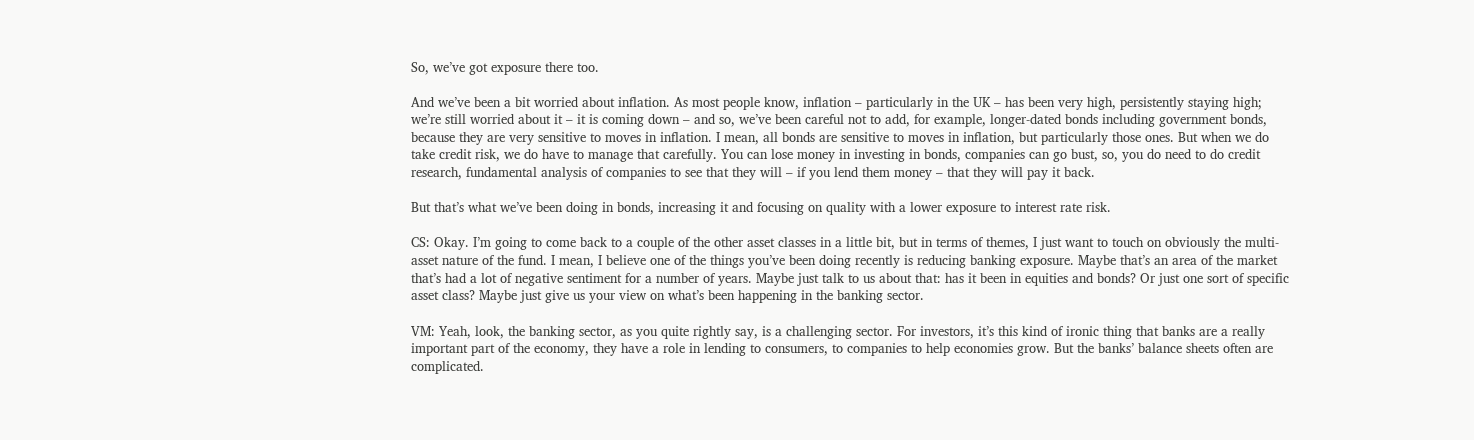So, we’ve got exposure there too.

And we’ve been a bit worried about inflation. As most people know, inflation – particularly in the UK – has been very high, persistently staying high; we’re still worried about it – it is coming down – and so, we’ve been careful not to add, for example, longer-dated bonds including government bonds, because they are very sensitive to moves in inflation. I mean, all bonds are sensitive to moves in inflation, but particularly those ones. But when we do take credit risk, we do have to manage that carefully. You can lose money in investing in bonds, companies can go bust, so, you do need to do credit research, fundamental analysis of companies to see that they will – if you lend them money – that they will pay it back.

But that’s what we’ve been doing in bonds, increasing it and focusing on quality with a lower exposure to interest rate risk.

CS: Okay. I’m going to come back to a couple of the other asset classes in a little bit, but in terms of themes, I just want to touch on obviously the multi-asset nature of the fund. I mean, I believe one of the things you’ve been doing recently is reducing banking exposure. Maybe that’s an area of the market that’s had a lot of negative sentiment for a number of years. Maybe just talk to us about that: has it been in equities and bonds? Or just one sort of specific asset class? Maybe just give us your view on what’s been happening in the banking sector.

VM: Yeah, look, the banking sector, as you quite rightly say, is a challenging sector. For investors, it’s this kind of ironic thing that banks are a really important part of the economy, they have a role in lending to consumers, to companies to help economies grow. But the banks’ balance sheets often are complicated.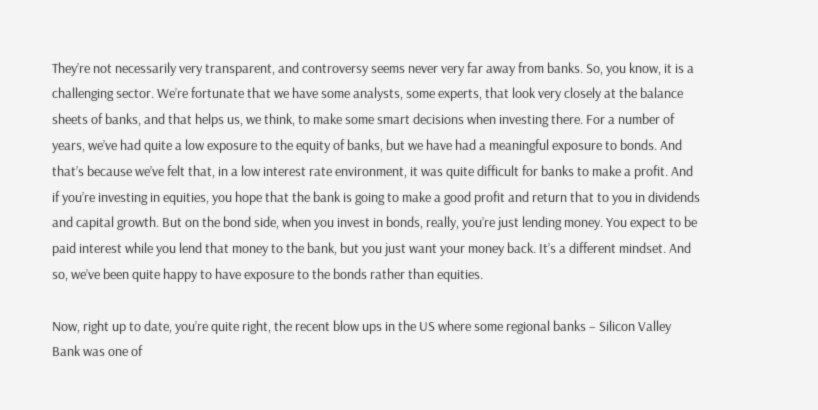They’re not necessarily very transparent, and controversy seems never very far away from banks. So, you know, it is a challenging sector. We’re fortunate that we have some analysts, some experts, that look very closely at the balance sheets of banks, and that helps us, we think, to make some smart decisions when investing there. For a number of years, we’ve had quite a low exposure to the equity of banks, but we have had a meaningful exposure to bonds. And that’s because we’ve felt that, in a low interest rate environment, it was quite difficult for banks to make a profit. And if you’re investing in equities, you hope that the bank is going to make a good profit and return that to you in dividends and capital growth. But on the bond side, when you invest in bonds, really, you’re just lending money. You expect to be paid interest while you lend that money to the bank, but you just want your money back. It’s a different mindset. And so, we’ve been quite happy to have exposure to the bonds rather than equities.

Now, right up to date, you’re quite right, the recent blow ups in the US where some regional banks – Silicon Valley Bank was one of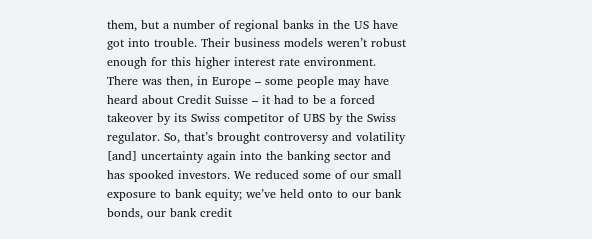them, but a number of regional banks in the US have got into trouble. Their business models weren’t robust enough for this higher interest rate environment. There was then, in Europe – some people may have heard about Credit Suisse – it had to be a forced takeover by its Swiss competitor of UBS by the Swiss regulator. So, that’s brought controversy and volatility [and] uncertainty again into the banking sector and has spooked investors. We reduced some of our small exposure to bank equity; we’ve held onto to our bank bonds, our bank credit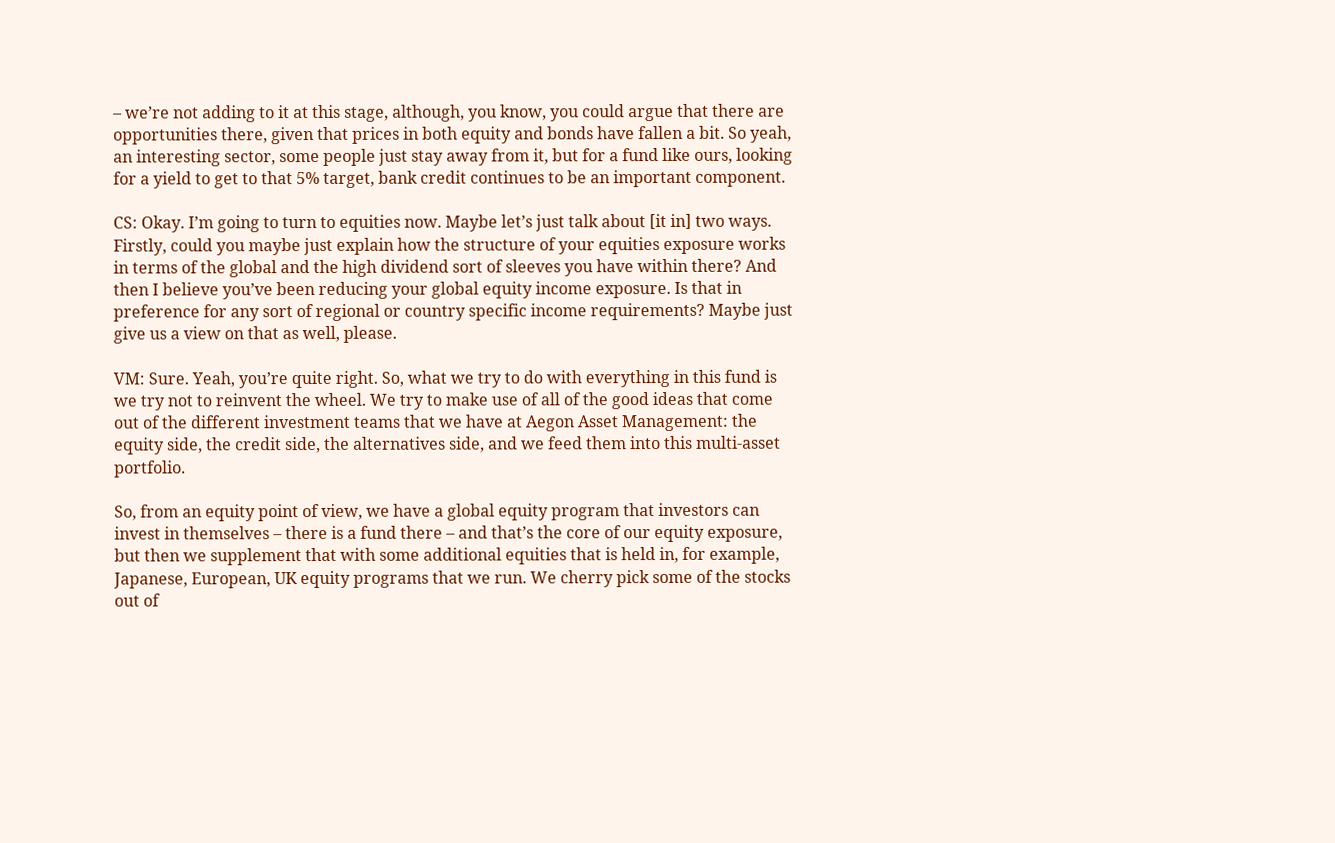– we’re not adding to it at this stage, although, you know, you could argue that there are opportunities there, given that prices in both equity and bonds have fallen a bit. So yeah, an interesting sector, some people just stay away from it, but for a fund like ours, looking for a yield to get to that 5% target, bank credit continues to be an important component.

CS: Okay. I’m going to turn to equities now. Maybe let’s just talk about [it in] two ways. Firstly, could you maybe just explain how the structure of your equities exposure works in terms of the global and the high dividend sort of sleeves you have within there? And then I believe you’ve been reducing your global equity income exposure. Is that in preference for any sort of regional or country specific income requirements? Maybe just give us a view on that as well, please.

VM: Sure. Yeah, you’re quite right. So, what we try to do with everything in this fund is we try not to reinvent the wheel. We try to make use of all of the good ideas that come out of the different investment teams that we have at Aegon Asset Management: the equity side, the credit side, the alternatives side, and we feed them into this multi-asset portfolio.

So, from an equity point of view, we have a global equity program that investors can invest in themselves – there is a fund there – and that’s the core of our equity exposure, but then we supplement that with some additional equities that is held in, for example, Japanese, European, UK equity programs that we run. We cherry pick some of the stocks out of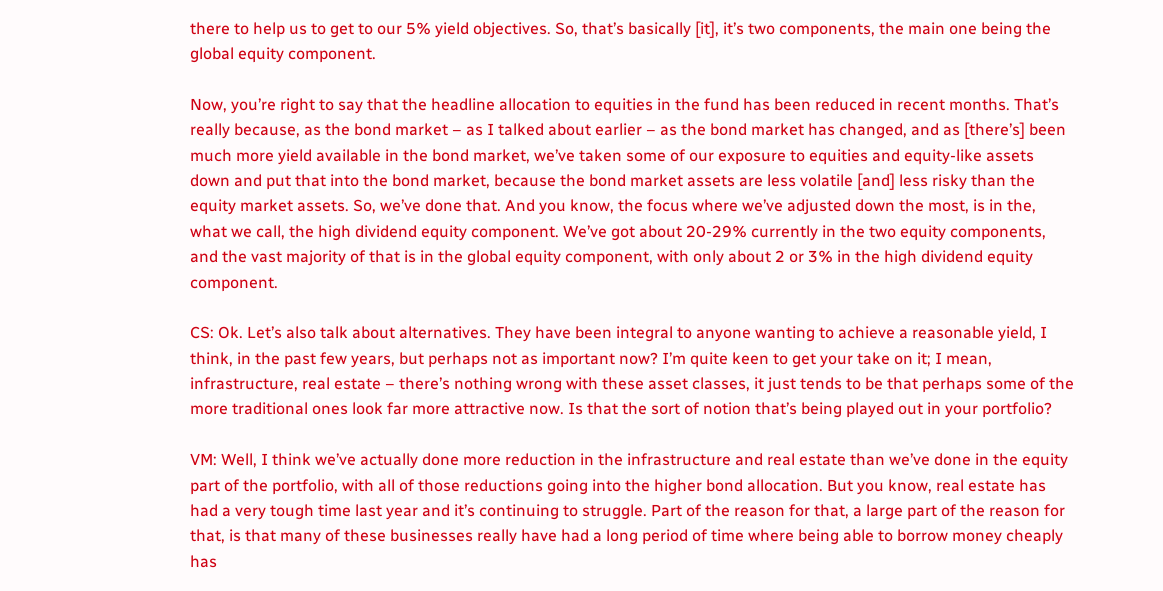there to help us to get to our 5% yield objectives. So, that’s basically [it], it’s two components, the main one being the global equity component.

Now, you’re right to say that the headline allocation to equities in the fund has been reduced in recent months. That’s really because, as the bond market – as I talked about earlier – as the bond market has changed, and as [there’s] been much more yield available in the bond market, we’ve taken some of our exposure to equities and equity-like assets down and put that into the bond market, because the bond market assets are less volatile [and] less risky than the equity market assets. So, we’ve done that. And you know, the focus where we’ve adjusted down the most, is in the, what we call, the high dividend equity component. We’ve got about 20-29% currently in the two equity components, and the vast majority of that is in the global equity component, with only about 2 or 3% in the high dividend equity component.

CS: Ok. Let’s also talk about alternatives. They have been integral to anyone wanting to achieve a reasonable yield, I think, in the past few years, but perhaps not as important now? I’m quite keen to get your take on it; I mean, infrastructure, real estate – there’s nothing wrong with these asset classes, it just tends to be that perhaps some of the more traditional ones look far more attractive now. Is that the sort of notion that’s being played out in your portfolio?

VM: Well, I think we’ve actually done more reduction in the infrastructure and real estate than we’ve done in the equity part of the portfolio, with all of those reductions going into the higher bond allocation. But you know, real estate has had a very tough time last year and it’s continuing to struggle. Part of the reason for that, a large part of the reason for that, is that many of these businesses really have had a long period of time where being able to borrow money cheaply has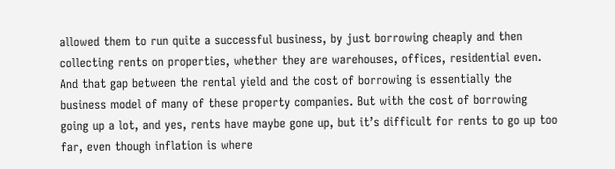allowed them to run quite a successful business, by just borrowing cheaply and then collecting rents on properties, whether they are warehouses, offices, residential even. And that gap between the rental yield and the cost of borrowing is essentially the business model of many of these property companies. But with the cost of borrowing going up a lot, and yes, rents have maybe gone up, but it’s difficult for rents to go up too far, even though inflation is where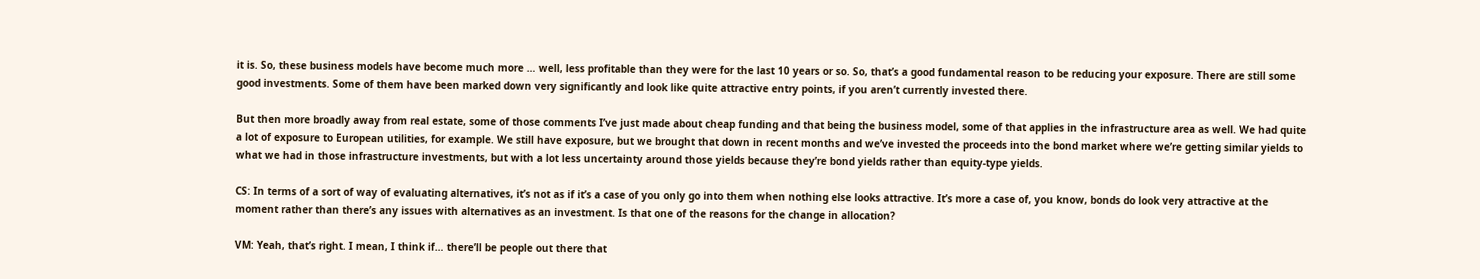it is. So, these business models have become much more … well, less profitable than they were for the last 10 years or so. So, that’s a good fundamental reason to be reducing your exposure. There are still some good investments. Some of them have been marked down very significantly and look like quite attractive entry points, if you aren’t currently invested there.

But then more broadly away from real estate, some of those comments I’ve just made about cheap funding and that being the business model, some of that applies in the infrastructure area as well. We had quite a lot of exposure to European utilities, for example. We still have exposure, but we brought that down in recent months and we’ve invested the proceeds into the bond market where we’re getting similar yields to what we had in those infrastructure investments, but with a lot less uncertainty around those yields because they’re bond yields rather than equity-type yields.

CS: In terms of a sort of way of evaluating alternatives, it’s not as if it’s a case of you only go into them when nothing else looks attractive. It’s more a case of, you know, bonds do look very attractive at the moment rather than there’s any issues with alternatives as an investment. Is that one of the reasons for the change in allocation?

VM: Yeah, that’s right. I mean, I think if… there’ll be people out there that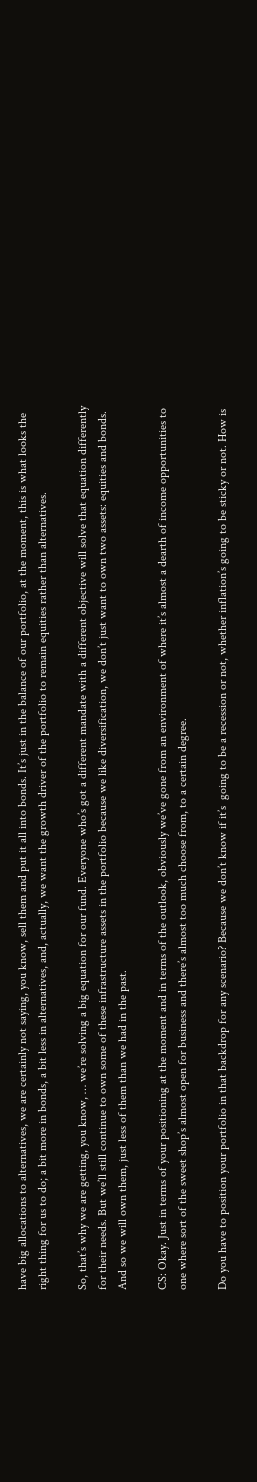have big allocations to alternatives, we are certainly not saying, you know, sell them and put it all into bonds. It’s just in the balance of our portfolio, at the moment, this is what looks the right thing for us to do; a bit more in bonds, a bit less in alternatives, and, actually, we want the growth driver of the portfolio to remain equities rather than alternatives.

So, that’s why we are getting, you know, … we’re solving a big equation for our fund. Everyone who’s got a different mandate with a different objective will solve that equation differently for their needs. But we’ll still continue to own some of these infrastructure assets in the portfolio because we like diversification, we don’t just want to own two assets: equities and bonds. And so we will own them, just less of them than we had in the past.

CS: Okay. Just in terms of your positioning at the moment and in terms of the outlook, obviously we’ve gone from an environment of where it’s almost a dearth of income opportunities to one where sort of the sweet shop’s almost open for business and there’s almost too much choose from, to a certain degree.

Do you have to position your portfolio in that backdrop for any scenario? Because we don’t know if it’s  going to be a recession or not, whether inflation’s going to be sticky or not. How is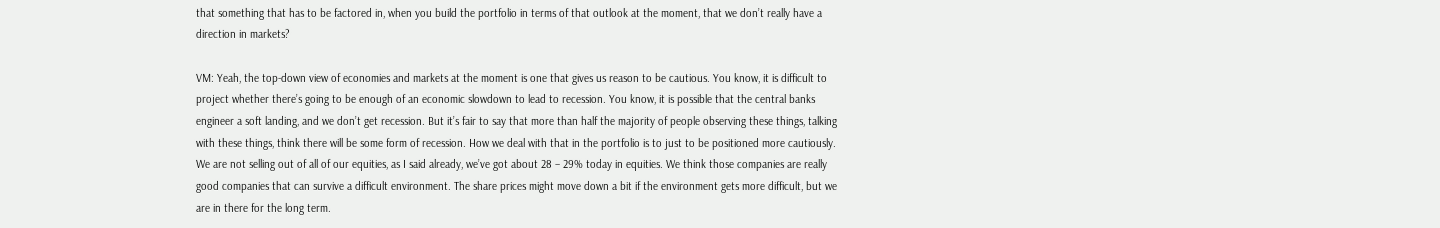that something that has to be factored in, when you build the portfolio in terms of that outlook at the moment, that we don’t really have a direction in markets?

VM: Yeah, the top-down view of economies and markets at the moment is one that gives us reason to be cautious. You know, it is difficult to project whether there’s going to be enough of an economic slowdown to lead to recession. You know, it is possible that the central banks engineer a soft landing, and we don’t get recession. But it’s fair to say that more than half the majority of people observing these things, talking with these things, think there will be some form of recession. How we deal with that in the portfolio is to just to be positioned more cautiously. We are not selling out of all of our equities, as I said already, we’ve got about 28 – 29% today in equities. We think those companies are really good companies that can survive a difficult environment. The share prices might move down a bit if the environment gets more difficult, but we are in there for the long term.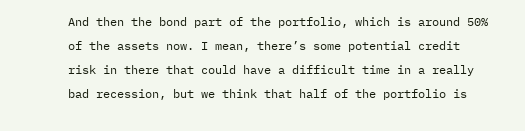And then the bond part of the portfolio, which is around 50% of the assets now. I mean, there’s some potential credit risk in there that could have a difficult time in a really bad recession, but we think that half of the portfolio is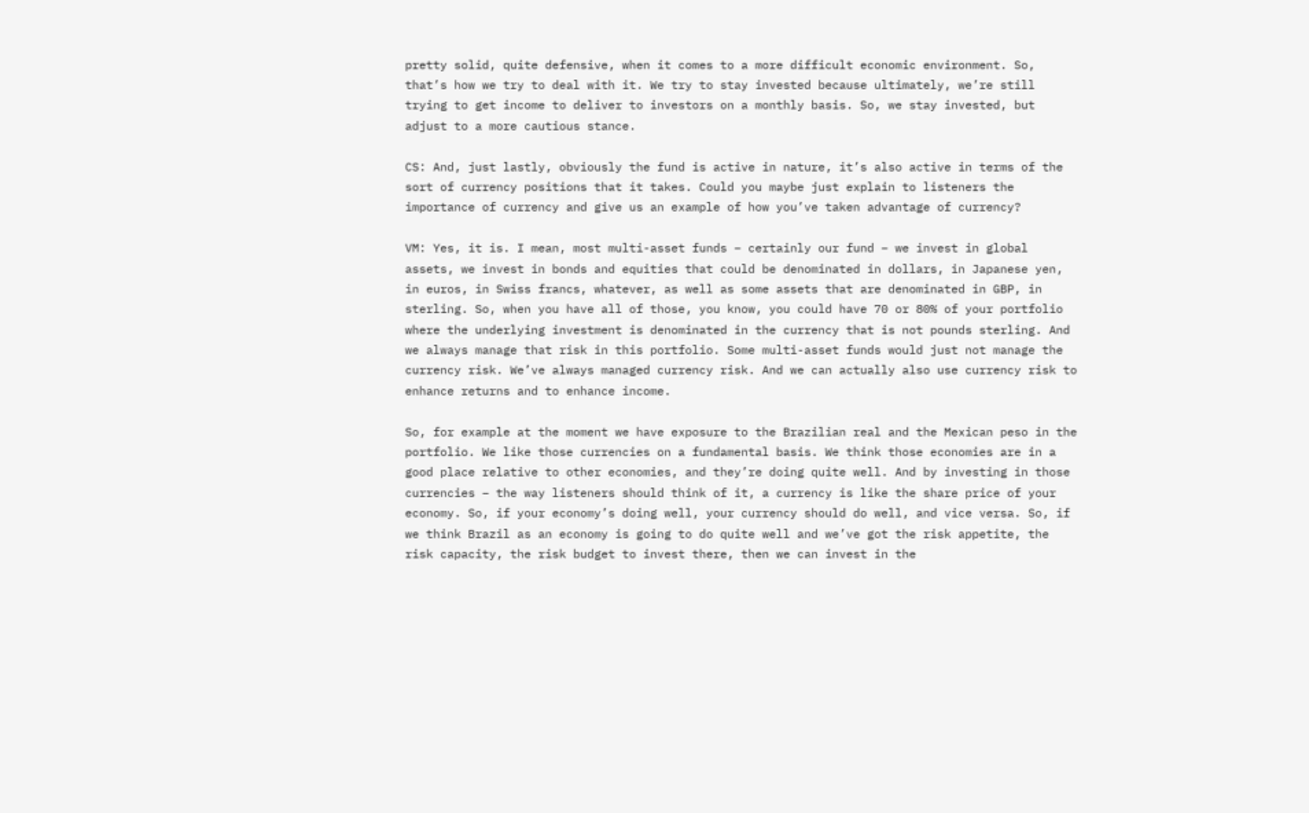pretty solid, quite defensive, when it comes to a more difficult economic environment. So, that’s how we try to deal with it. We try to stay invested because ultimately, we’re still trying to get income to deliver to investors on a monthly basis. So, we stay invested, but adjust to a more cautious stance.

CS: And, just lastly, obviously the fund is active in nature, it’s also active in terms of the sort of currency positions that it takes. Could you maybe just explain to listeners the importance of currency and give us an example of how you’ve taken advantage of currency?

VM: Yes, it is. I mean, most multi-asset funds – certainly our fund – we invest in global assets, we invest in bonds and equities that could be denominated in dollars, in Japanese yen, in euros, in Swiss francs, whatever, as well as some assets that are denominated in GBP, in sterling. So, when you have all of those, you know, you could have 70 or 80% of your portfolio where the underlying investment is denominated in the currency that is not pounds sterling. And we always manage that risk in this portfolio. Some multi-asset funds would just not manage the currency risk. We’ve always managed currency risk. And we can actually also use currency risk to enhance returns and to enhance income.

So, for example at the moment we have exposure to the Brazilian real and the Mexican peso in the portfolio. We like those currencies on a fundamental basis. We think those economies are in a good place relative to other economies, and they’re doing quite well. And by investing in those currencies – the way listeners should think of it, a currency is like the share price of your economy. So, if your economy’s doing well, your currency should do well, and vice versa. So, if we think Brazil as an economy is going to do quite well and we’ve got the risk appetite, the risk capacity, the risk budget to invest there, then we can invest in the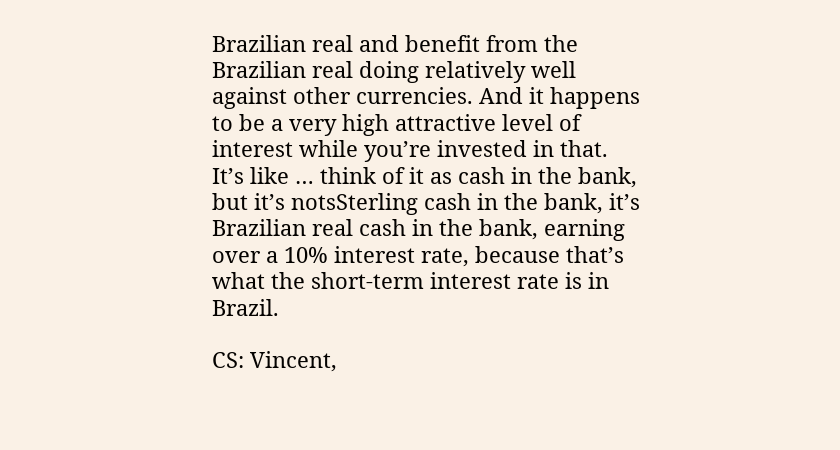Brazilian real and benefit from the Brazilian real doing relatively well against other currencies. And it happens to be a very high attractive level of interest while you’re invested in that. It’s like … think of it as cash in the bank, but it’s notsSterling cash in the bank, it’s Brazilian real cash in the bank, earning over a 10% interest rate, because that’s what the short-term interest rate is in Brazil.

CS: Vincent,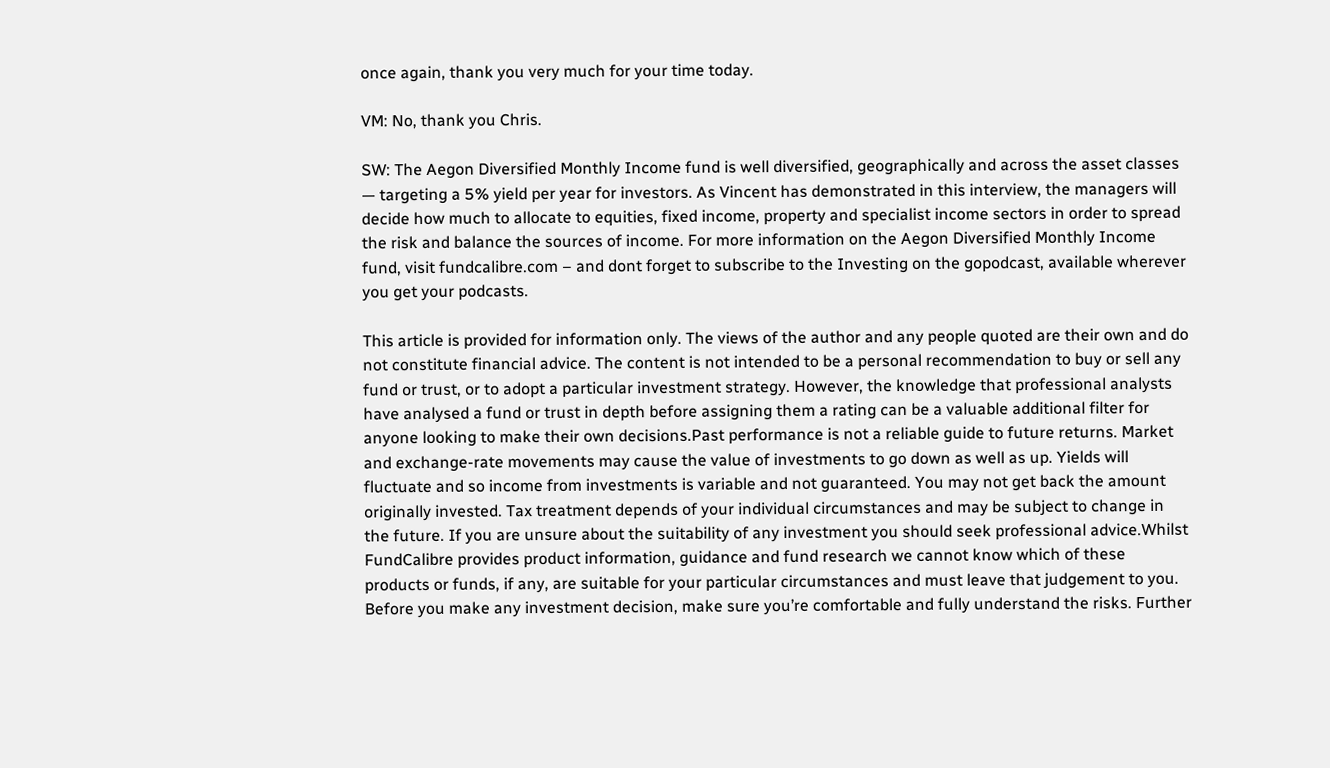once again, thank you very much for your time today.

VM: No, thank you Chris.

SW: The Aegon Diversified Monthly Income fund is well diversified, geographically and across the asset classes — targeting a 5% yield per year for investors. As Vincent has demonstrated in this interview, the managers will decide how much to allocate to equities, fixed income, property and specialist income sectors in order to spread the risk and balance the sources of income. For more information on the Aegon Diversified Monthly Income fund, visit fundcalibre.com – and dont forget to subscribe to the Investing on the gopodcast, available wherever you get your podcasts.

This article is provided for information only. The views of the author and any people quoted are their own and do not constitute financial advice. The content is not intended to be a personal recommendation to buy or sell any fund or trust, or to adopt a particular investment strategy. However, the knowledge that professional analysts have analysed a fund or trust in depth before assigning them a rating can be a valuable additional filter for anyone looking to make their own decisions.Past performance is not a reliable guide to future returns. Market and exchange-rate movements may cause the value of investments to go down as well as up. Yields will fluctuate and so income from investments is variable and not guaranteed. You may not get back the amount originally invested. Tax treatment depends of your individual circumstances and may be subject to change in the future. If you are unsure about the suitability of any investment you should seek professional advice.Whilst FundCalibre provides product information, guidance and fund research we cannot know which of these products or funds, if any, are suitable for your particular circumstances and must leave that judgement to you. Before you make any investment decision, make sure you’re comfortable and fully understand the risks. Further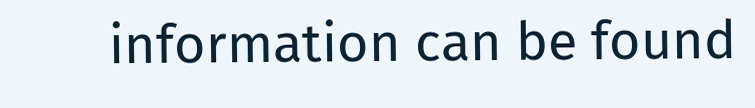information can be found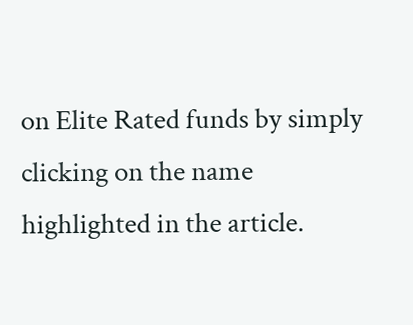on Elite Rated funds by simply clicking on the name highlighted in the article.